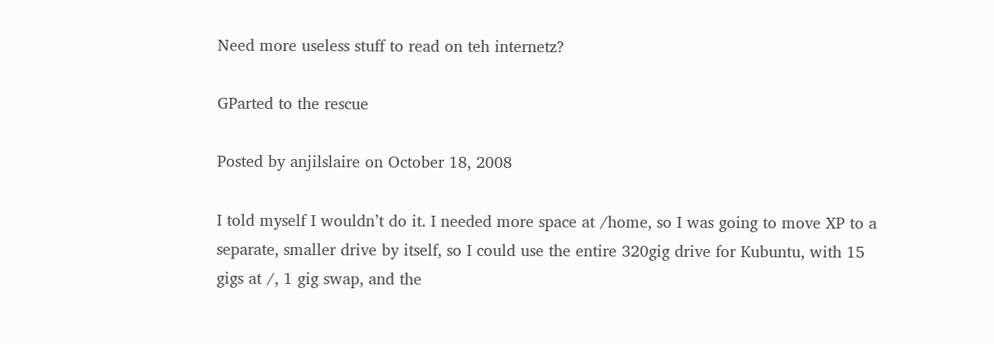Need more useless stuff to read on teh internetz?

GParted to the rescue

Posted by anjilslaire on October 18, 2008

I told myself I wouldn’t do it. I needed more space at /home, so I was going to move XP to a separate, smaller drive by itself, so I could use the entire 320gig drive for Kubuntu, with 15 gigs at /, 1 gig swap, and the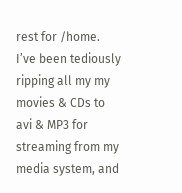rest for /home. I’ve been tediously ripping all my my movies & CDs to avi & MP3 for streaming from my media system, and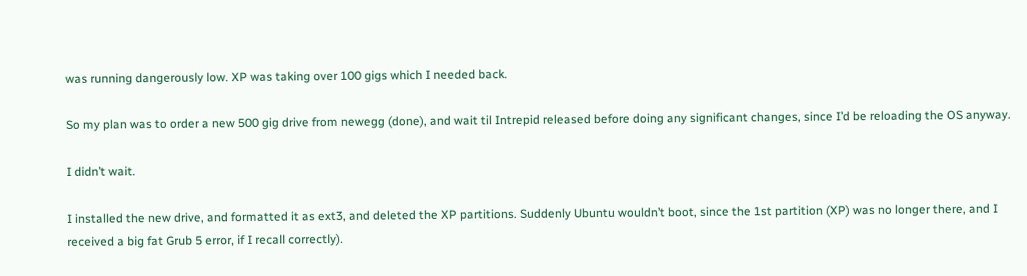was running dangerously low. XP was taking over 100 gigs which I needed back.

So my plan was to order a new 500 gig drive from newegg (done), and wait til Intrepid released before doing any significant changes, since I’d be reloading the OS anyway.

I didn’t wait.

I installed the new drive, and formatted it as ext3, and deleted the XP partitions. Suddenly Ubuntu wouldn’t boot, since the 1st partition (XP) was no longer there, and I received a big fat Grub 5 error, if I recall correctly).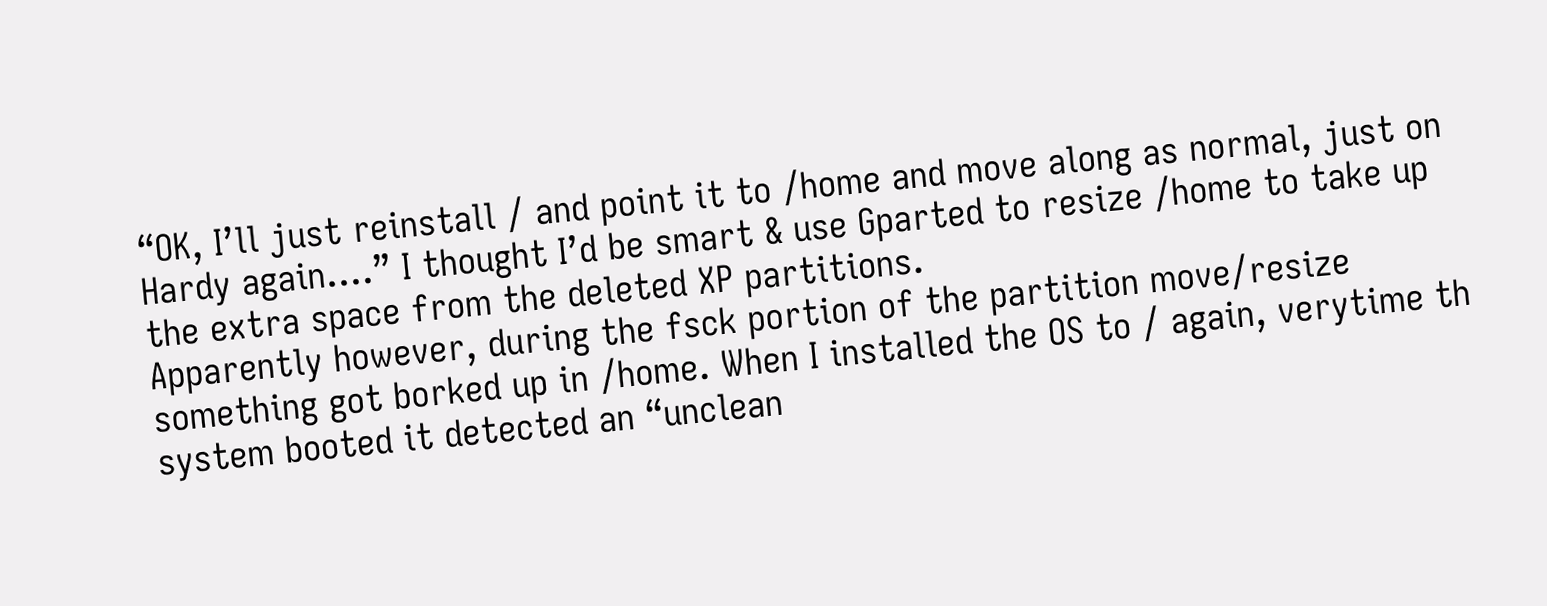“OK, I’ll just reinstall / and point it to /home and move along as normal, just on Hardy again….” I thought I’d be smart & use Gparted to resize /home to take up the extra space from the deleted XP partitions.
Apparently however, during the fsck portion of the partition move/resize something got borked up in /home. When I installed the OS to / again, verytime th system booted it detected an “unclean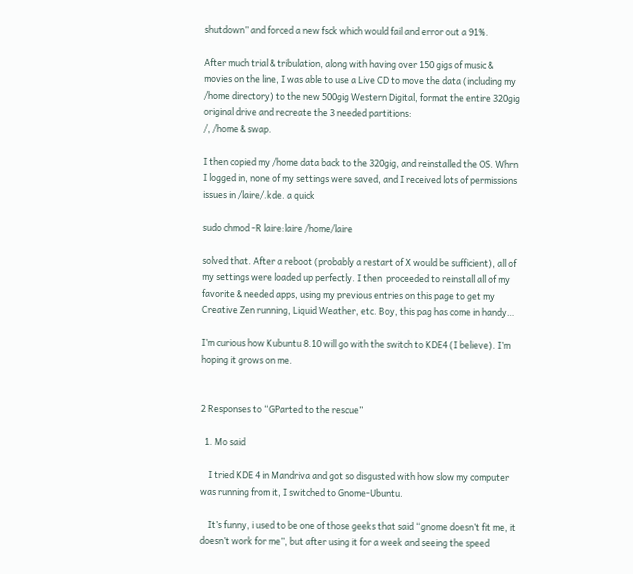shutdown” and forced a new fsck which would fail and error out a 91%.

After much trial & tribulation, along with having over 150 gigs of music & movies on the line, I was able to use a Live CD to move the data (including my /home directory) to the new 500gig Western Digital, format the entire 320gig original drive and recreate the 3 needed partitions:
/, /home & swap.

I then copied my /home data back to the 320gig, and reinstalled the OS. Whrn I logged in, none of my settings were saved, and I received lots of permissions issues in /laire/.kde. a quick

sudo chmod -R laire:laire /home/laire

solved that. After a reboot (probably a restart of X would be sufficient), all of my settings were loaded up perfectly. I then  proceeded to reinstall all of my favorite & needed apps, using my previous entries on this page to get my Creative Zen running, Liquid Weather, etc. Boy, this pag has come in handy…

I’m curious how Kubuntu 8.10 will go with the switch to KDE4 (I believe). I’m hoping it grows on me.


2 Responses to “GParted to the rescue”

  1. Mo said

    I tried KDE 4 in Mandriva and got so disgusted with how slow my computer was running from it, I switched to Gnome-Ubuntu.

    It’s funny, i used to be one of those geeks that said “gnome doesn’t fit me, it doesn’t work for me”, but after using it for a week and seeing the speed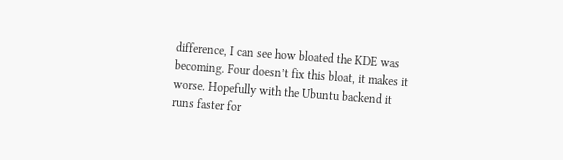difference, I can see how bloated the KDE was becoming. Four doesn’t fix this bloat, it makes it worse. Hopefully with the Ubuntu backend it runs faster for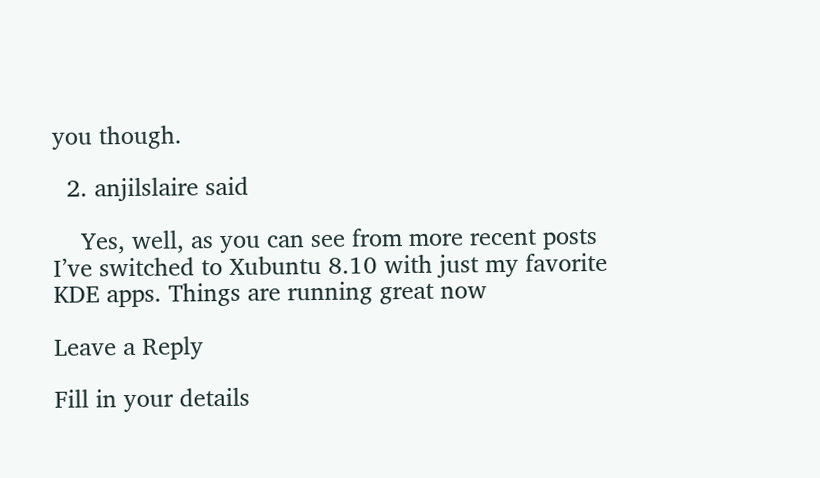you though.

  2. anjilslaire said

    Yes, well, as you can see from more recent posts I’ve switched to Xubuntu 8.10 with just my favorite KDE apps. Things are running great now

Leave a Reply

Fill in your details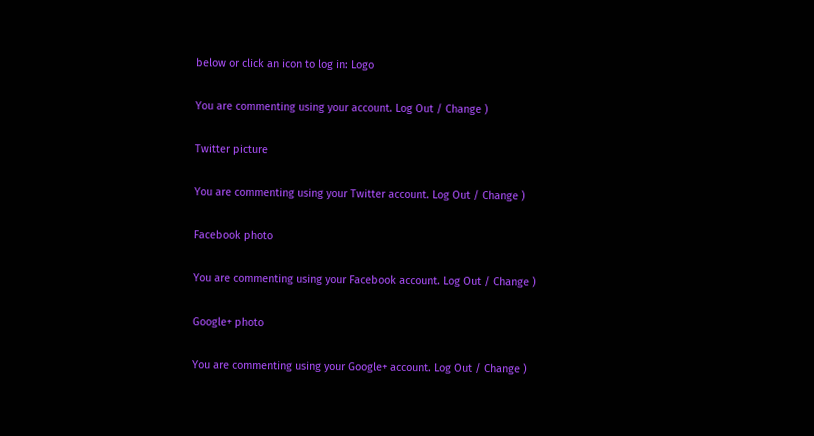below or click an icon to log in: Logo

You are commenting using your account. Log Out / Change )

Twitter picture

You are commenting using your Twitter account. Log Out / Change )

Facebook photo

You are commenting using your Facebook account. Log Out / Change )

Google+ photo

You are commenting using your Google+ account. Log Out / Change )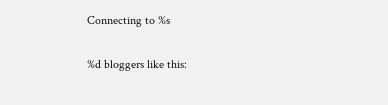Connecting to %s

%d bloggers like this: